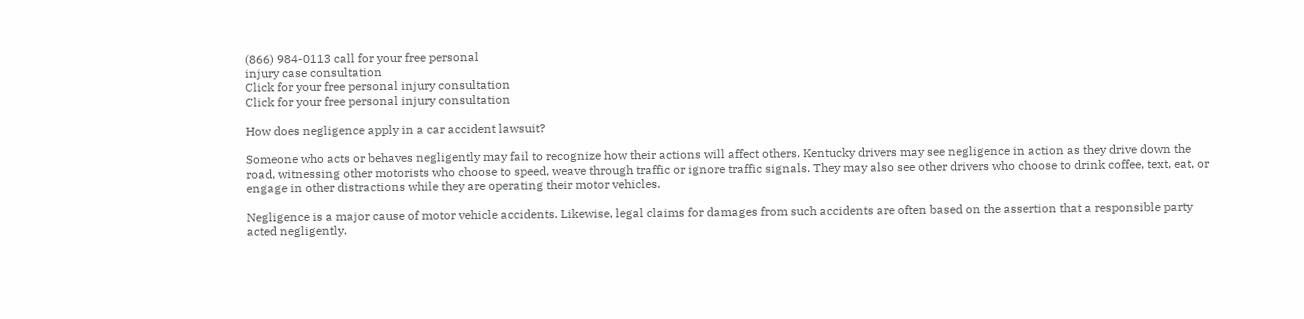(866) 984-0113 call for your free personal
injury case consultation
Click for your free personal injury consultation
Click for your free personal injury consultation

How does negligence apply in a car accident lawsuit?

Someone who acts or behaves negligently may fail to recognize how their actions will affect others. Kentucky drivers may see negligence in action as they drive down the road, witnessing other motorists who choose to speed, weave through traffic or ignore traffic signals. They may also see other drivers who choose to drink coffee, text, eat, or engage in other distractions while they are operating their motor vehicles.

Negligence is a major cause of motor vehicle accidents. Likewise, legal claims for damages from such accidents are often based on the assertion that a responsible party acted negligently.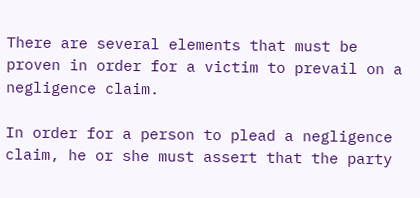There are several elements that must be proven in order for a victim to prevail on a negligence claim.

In order for a person to plead a negligence claim, he or she must assert that the party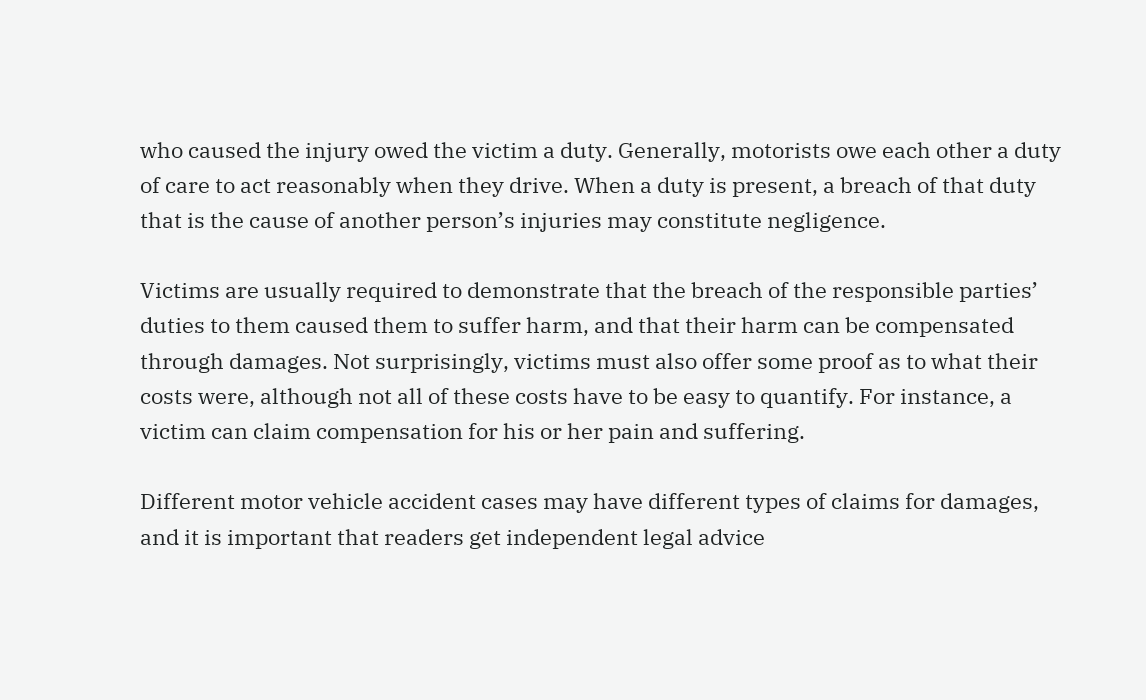who caused the injury owed the victim a duty. Generally, motorists owe each other a duty of care to act reasonably when they drive. When a duty is present, a breach of that duty that is the cause of another person’s injuries may constitute negligence.

Victims are usually required to demonstrate that the breach of the responsible parties’ duties to them caused them to suffer harm, and that their harm can be compensated through damages. Not surprisingly, victims must also offer some proof as to what their costs were, although not all of these costs have to be easy to quantify. For instance, a victim can claim compensation for his or her pain and suffering.

Different motor vehicle accident cases may have different types of claims for damages, and it is important that readers get independent legal advice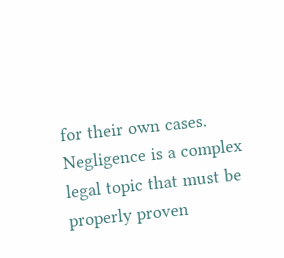for their own cases. Negligence is a complex legal topic that must be properly proven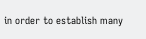in order to establish many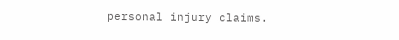personal injury claims.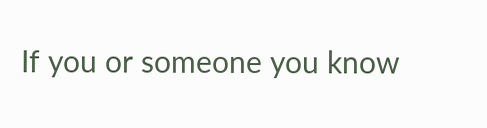If you or someone you know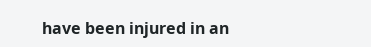have been injured in an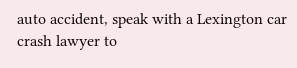auto accident, speak with a Lexington car crash lawyer to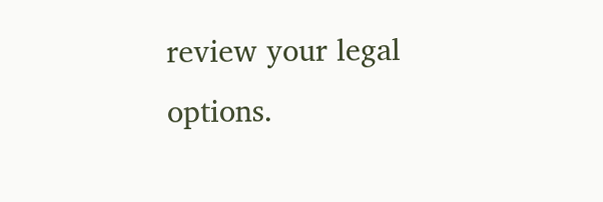review your legal options.